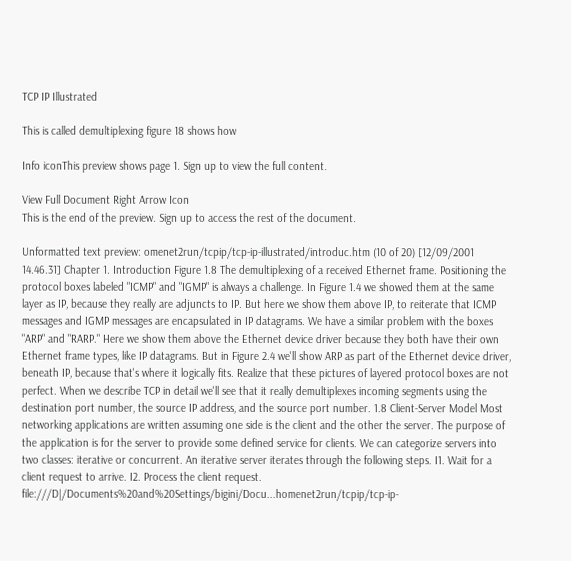TCP IP Illustrated

This is called demultiplexing figure 18 shows how

Info iconThis preview shows page 1. Sign up to view the full content.

View Full Document Right Arrow Icon
This is the end of the preview. Sign up to access the rest of the document.

Unformatted text preview: omenet2run/tcpip/tcp-ip-illustrated/introduc.htm (10 of 20) [12/09/2001 14.46.31] Chapter 1. Introduction Figure 1.8 The demultiplexing of a received Ethernet frame. Positioning the protocol boxes labeled "ICMP" and "IGMP" is always a challenge. In Figure 1.4 we showed them at the same layer as IP, because they really are adjuncts to IP. But here we show them above IP, to reiterate that ICMP messages and IGMP messages are encapsulated in IP datagrams. We have a similar problem with the boxes "ARP" and "RARP." Here we show them above the Ethernet device driver because they both have their own Ethernet frame types, like IP datagrams. But in Figure 2.4 we'll show ARP as part of the Ethernet device driver, beneath IP, because that's where it logically fits. Realize that these pictures of layered protocol boxes are not perfect. When we describe TCP in detail we'll see that it really demultiplexes incoming segments using the destination port number, the source IP address, and the source port number. 1.8 Client-Server Model Most networking applications are written assuming one side is the client and the other the server. The purpose of the application is for the server to provide some defined service for clients. We can categorize servers into two classes: iterative or concurrent. An iterative server iterates through the following steps. I1. Wait for a client request to arrive. I2. Process the client request. file:///D|/Documents%20and%20Settings/bigini/Docu...homenet2run/tcpip/tcp-ip-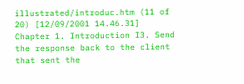illustrated/introduc.htm (11 of 20) [12/09/2001 14.46.31] Chapter 1. Introduction I3. Send the response back to the client that sent the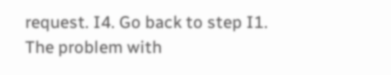request. I4. Go back to step I1. The problem with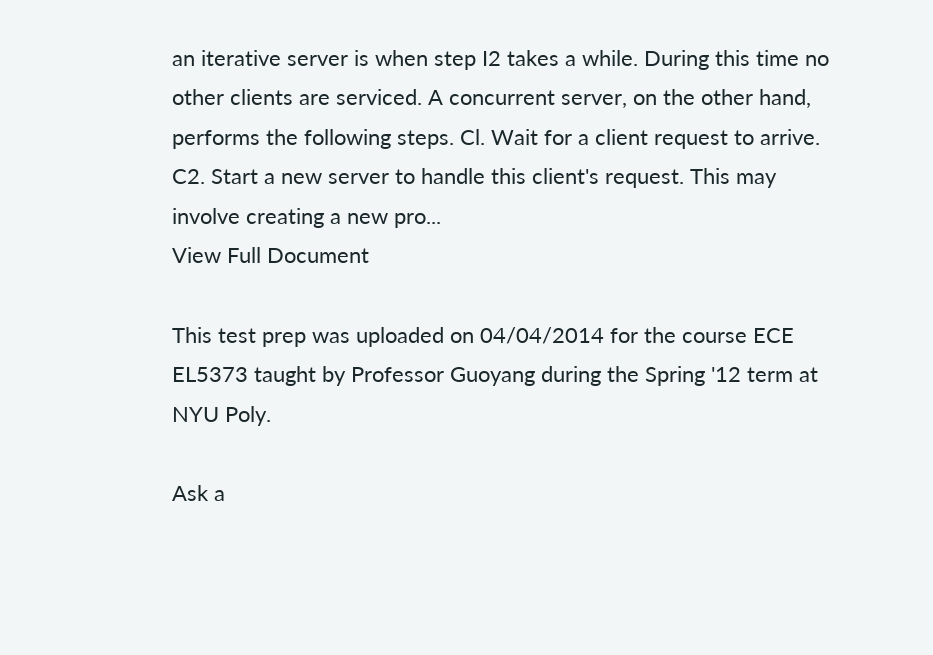an iterative server is when step I2 takes a while. During this time no other clients are serviced. A concurrent server, on the other hand, performs the following steps. Cl. Wait for a client request to arrive. C2. Start a new server to handle this client's request. This may involve creating a new pro...
View Full Document

This test prep was uploaded on 04/04/2014 for the course ECE EL5373 taught by Professor Guoyang during the Spring '12 term at NYU Poly.

Ask a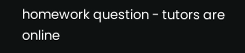homework question - tutors are online